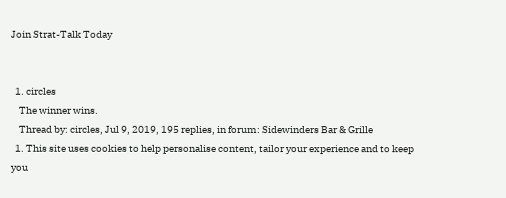Join Strat-Talk Today


  1. circles
    The winner wins.
    Thread by: circles, Jul 9, 2019, 195 replies, in forum: Sidewinders Bar & Grille
  1. This site uses cookies to help personalise content, tailor your experience and to keep you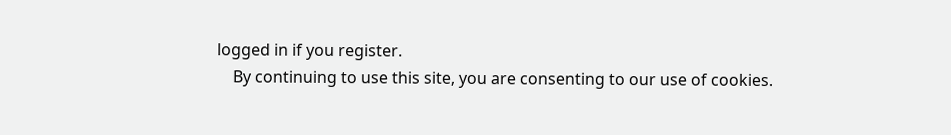logged in if you register.
    By continuing to use this site, you are consenting to our use of cookies.